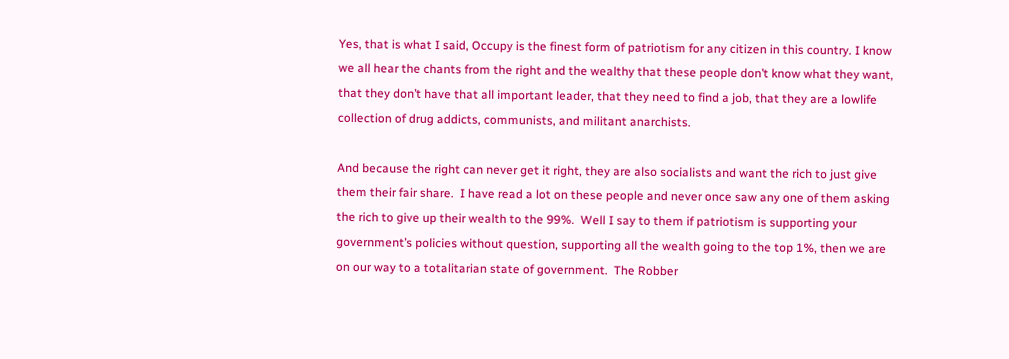Yes, that is what I said, Occupy is the finest form of patriotism for any citizen in this country. I know we all hear the chants from the right and the wealthy that these people don’t know what they want, that they don’t have that all important leader, that they need to find a job, that they are a lowlife collection of drug addicts, communists, and militant anarchists.

And because the right can never get it right, they are also socialists and want the rich to just give them their fair share.  I have read a lot on these people and never once saw any one of them asking the rich to give up their wealth to the 99%.  Well I say to them if patriotism is supporting your government’s policies without question, supporting all the wealth going to the top 1%, then we are on our way to a totalitarian state of government.  The Robber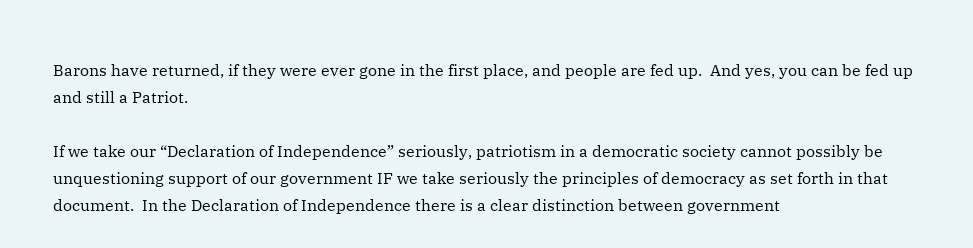Barons have returned, if they were ever gone in the first place, and people are fed up.  And yes, you can be fed up and still a Patriot.

If we take our “Declaration of Independence” seriously, patriotism in a democratic society cannot possibly be unquestioning support of our government IF we take seriously the principles of democracy as set forth in that document.  In the Declaration of Independence there is a clear distinction between government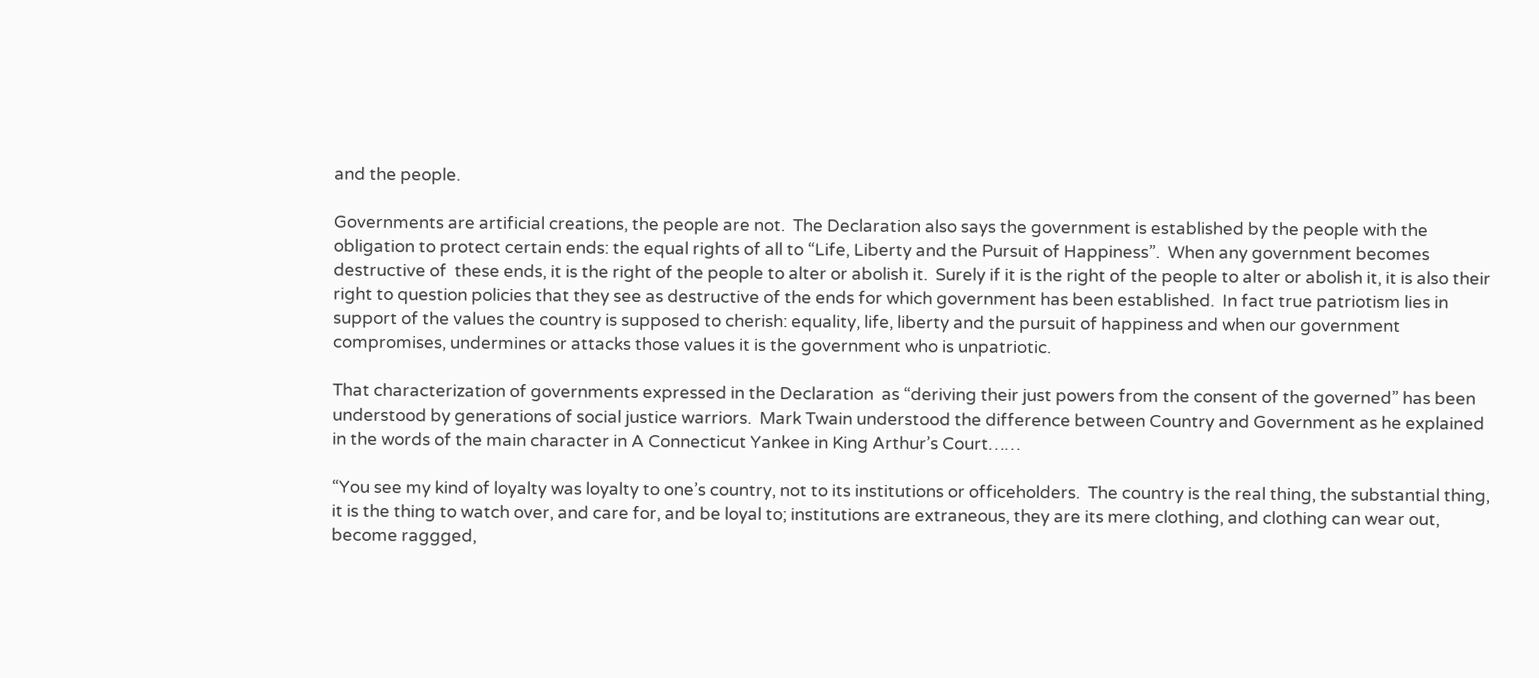and the people.

Governments are artificial creations, the people are not.  The Declaration also says the government is established by the people with the obligation to protect certain ends: the equal rights of all to “Life, Liberty and the Pursuit of Happiness”.  When any government becomes destructive of  these ends, it is the right of the people to alter or abolish it.  Surely if it is the right of the people to alter or abolish it, it is also their right to question policies that they see as destructive of the ends for which government has been established.  In fact true patriotism lies in support of the values the country is supposed to cherish: equality, life, liberty and the pursuit of happiness and when our government compromises, undermines or attacks those values it is the government who is unpatriotic.

That characterization of governments expressed in the Declaration  as “deriving their just powers from the consent of the governed” has been understood by generations of social justice warriors.  Mark Twain understood the difference between Country and Government as he explained in the words of the main character in A Connecticut Yankee in King Arthur’s Court……

“You see my kind of loyalty was loyalty to one’s country, not to its institutions or officeholders.  The country is the real thing, the substantial thing, it is the thing to watch over, and care for, and be loyal to; institutions are extraneous, they are its mere clothing, and clothing can wear out, become raggged,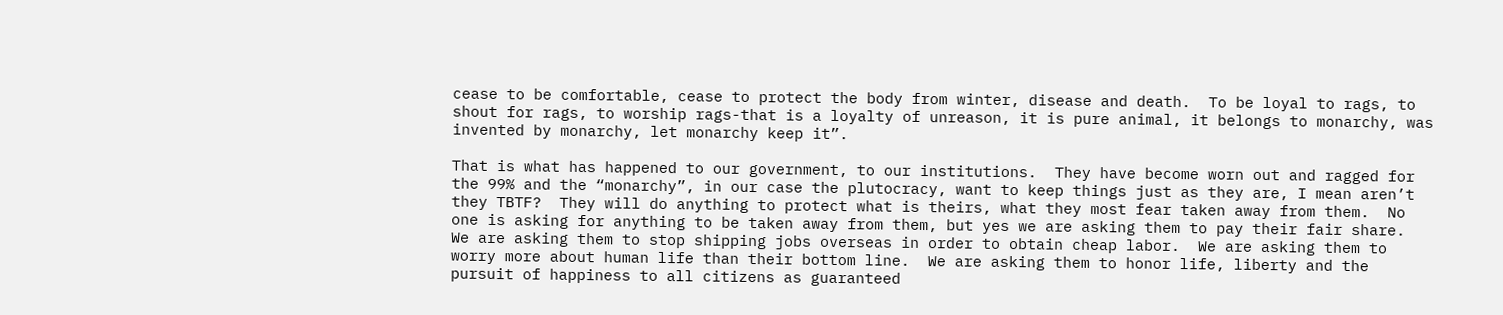cease to be comfortable, cease to protect the body from winter, disease and death.  To be loyal to rags, to shout for rags, to worship rags-that is a loyalty of unreason, it is pure animal, it belongs to monarchy, was invented by monarchy, let monarchy keep it”.

That is what has happened to our government, to our institutions.  They have become worn out and ragged for the 99% and the “monarchy”, in our case the plutocracy, want to keep things just as they are, I mean aren’t they TBTF?  They will do anything to protect what is theirs, what they most fear taken away from them.  No one is asking for anything to be taken away from them, but yes we are asking them to pay their fair share.  We are asking them to stop shipping jobs overseas in order to obtain cheap labor.  We are asking them to worry more about human life than their bottom line.  We are asking them to honor life, liberty and the pursuit of happiness to all citizens as guaranteed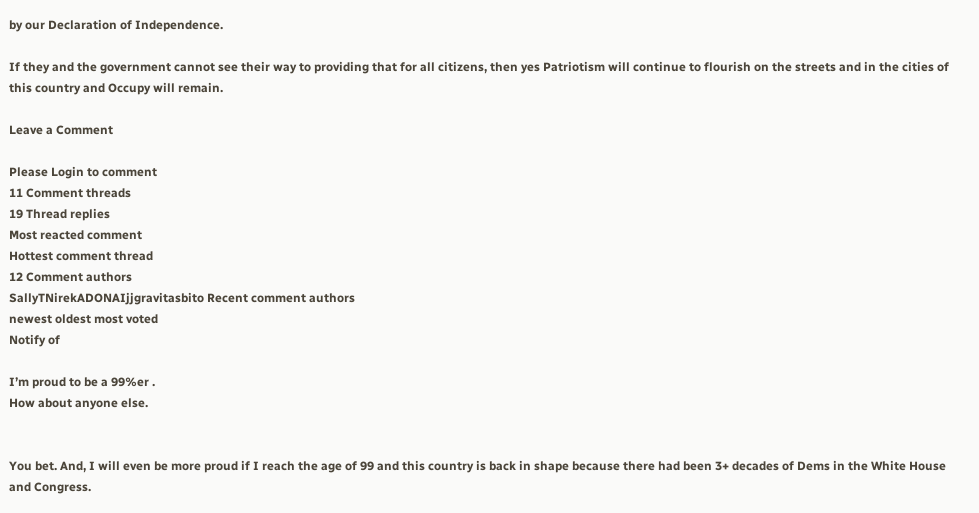by our Declaration of Independence.

If they and the government cannot see their way to providing that for all citizens, then yes Patriotism will continue to flourish on the streets and in the cities of this country and Occupy will remain.

Leave a Comment

Please Login to comment
11 Comment threads
19 Thread replies
Most reacted comment
Hottest comment thread
12 Comment authors
SallyTNirekADONAIjjgravitasbito Recent comment authors
newest oldest most voted
Notify of

I’m proud to be a 99%er .
How about anyone else.


You bet. And, I will even be more proud if I reach the age of 99 and this country is back in shape because there had been 3+ decades of Dems in the White House and Congress.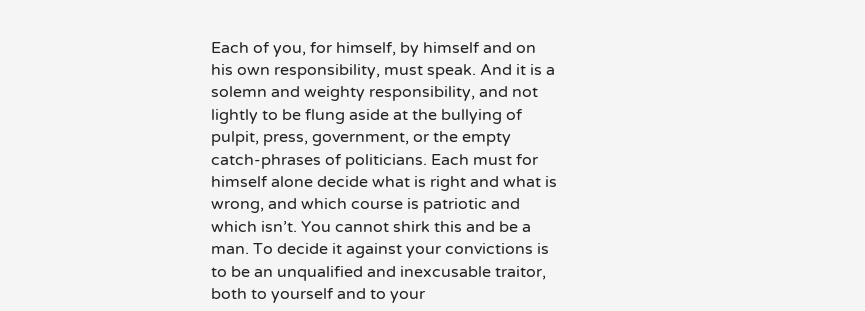Each of you, for himself, by himself and on his own responsibility, must speak. And it is a solemn and weighty responsibility, and not lightly to be flung aside at the bullying of pulpit, press, government, or the empty catch-phrases of politicians. Each must for himself alone decide what is right and what is wrong, and which course is patriotic and which isn’t. You cannot shirk this and be a man. To decide it against your convictions is to be an unqualified and inexcusable traitor, both to yourself and to your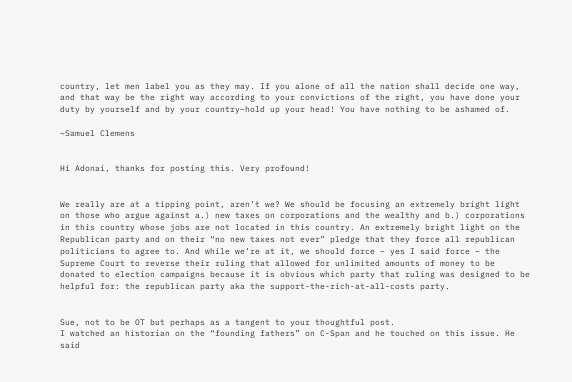country, let men label you as they may. If you alone of all the nation shall decide one way, and that way be the right way according to your convictions of the right, you have done your duty by yourself and by your country–hold up your head! You have nothing to be ashamed of.

~Samuel Clemens


Hi Adonai, thanks for posting this. Very profound!


We really are at a tipping point, aren’t we? We should be focusing an extremely bright light on those who argue against a.) new taxes on corporations and the wealthy and b.) corporations in this country whose jobs are not located in this country. An extremely bright light on the Republican party and on their “no new taxes not ever” pledge that they force all republican politicians to agree to. And while we’re at it, we should force – yes I said force – the Supreme Court to reverse their ruling that allowed for unlimited amounts of money to be donated to election campaigns because it is obvious which party that ruling was designed to be helpful for: the republican party aka the support-the-rich-at-all-costs party.


Sue, not to be OT but perhaps as a tangent to your thoughtful post.
I watched an historian on the “founding fathers” on C-Span and he touched on this issue. He said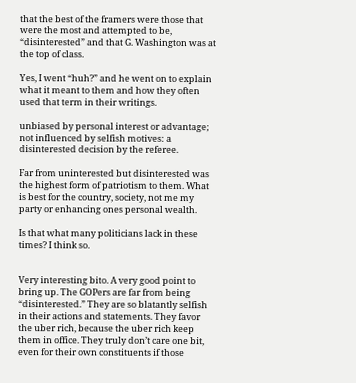that the best of the framers were those that were the most and attempted to be, “disinterested” and that G. Washington was at the top of class.

Yes, I went “huh?” and he went on to explain what it meant to them and how they often used that term in their writings.

unbiased by personal interest or advantage; not influenced by selfish motives: a disinterested decision by the referee.

Far from uninterested but disinterested was the highest form of patriotism to them. What is best for the country, society, not me my party or enhancing ones personal wealth.

Is that what many politicians lack in these times? I think so.


Very interesting bito. A very good point to bring up. The GOPers are far from being “disinterested.” They are so blatantly selfish in their actions and statements. They favor the uber rich, because the uber rich keep them in office. They truly don’t care one bit, even for their own constituents if those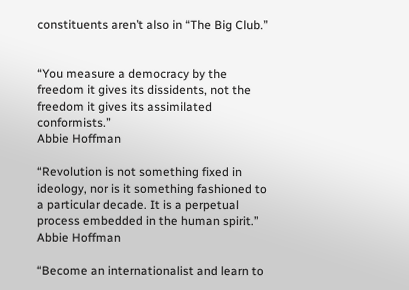constituents aren’t also in “The Big Club.”


“You measure a democracy by the freedom it gives its dissidents, not the freedom it gives its assimilated conformists.”
Abbie Hoffman

“Revolution is not something fixed in ideology, nor is it something fashioned to a particular decade. It is a perpetual process embedded in the human spirit.”
Abbie Hoffman

“Become an internationalist and learn to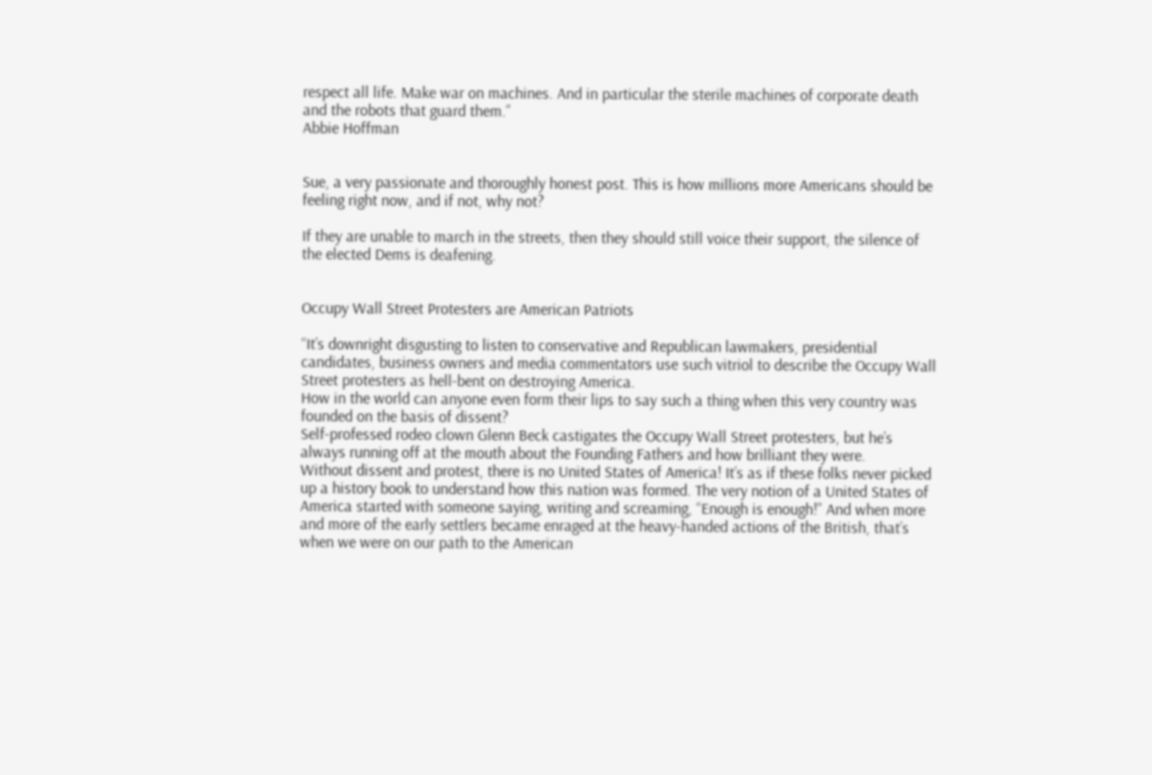respect all life. Make war on machines. And in particular the sterile machines of corporate death and the robots that guard them.”
Abbie Hoffman


Sue, a very passionate and thoroughly honest post. This is how millions more Americans should be feeling right now, and if not, why not?

If they are unable to march in the streets, then they should still voice their support, the silence of the elected Dems is deafening.


Occupy Wall Street Protesters are American Patriots

“It’s downright disgusting to listen to conservative and Republican lawmakers, presidential candidates, business owners and media commentators use such vitriol to describe the Occupy Wall Street protesters as hell-bent on destroying America.
How in the world can anyone even form their lips to say such a thing when this very country was founded on the basis of dissent?
Self-professed rodeo clown Glenn Beck castigates the Occupy Wall Street protesters, but he’s always running off at the mouth about the Founding Fathers and how brilliant they were.
Without dissent and protest, there is no United States of America! It’s as if these folks never picked up a history book to understand how this nation was formed. The very notion of a United States of America started with someone saying, writing and screaming, “Enough is enough!” And when more and more of the early settlers became enraged at the heavy-handed actions of the British, that’s when we were on our path to the American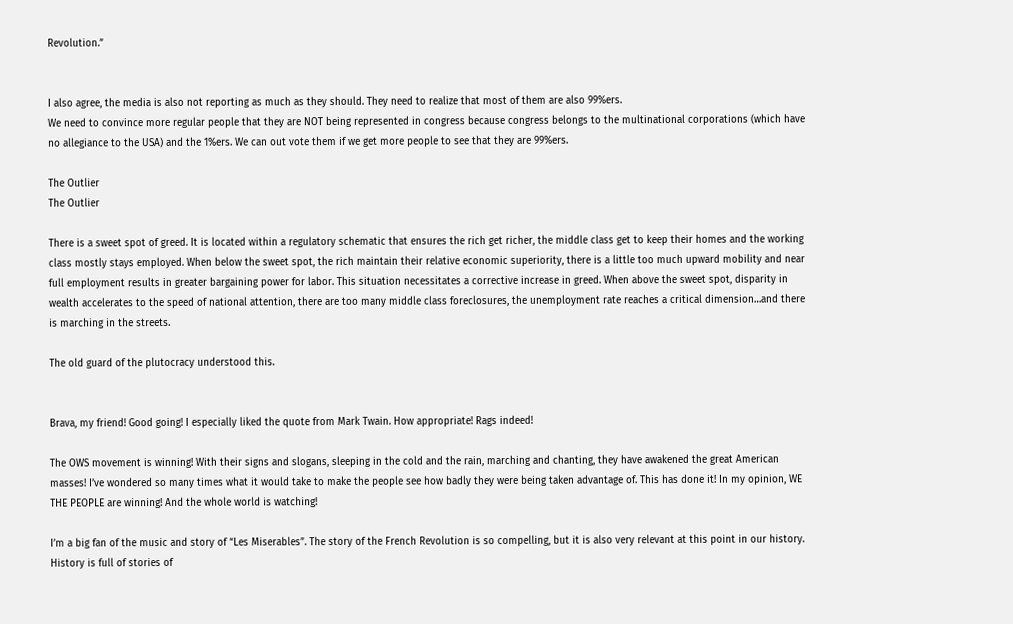Revolution.”


I also agree, the media is also not reporting as much as they should. They need to realize that most of them are also 99%ers.
We need to convince more regular people that they are NOT being represented in congress because congress belongs to the multinational corporations (which have no allegiance to the USA) and the 1%ers. We can out vote them if we get more people to see that they are 99%ers.

The Outlier
The Outlier

There is a sweet spot of greed. It is located within a regulatory schematic that ensures the rich get richer, the middle class get to keep their homes and the working class mostly stays employed. When below the sweet spot, the rich maintain their relative economic superiority, there is a little too much upward mobility and near full employment results in greater bargaining power for labor. This situation necessitates a corrective increase in greed. When above the sweet spot, disparity in wealth accelerates to the speed of national attention, there are too many middle class foreclosures, the unemployment rate reaches a critical dimension…and there is marching in the streets.

The old guard of the plutocracy understood this.


Brava, my friend! Good going! I especially liked the quote from Mark Twain. How appropriate! Rags indeed!

The OWS movement is winning! With their signs and slogans, sleeping in the cold and the rain, marching and chanting, they have awakened the great American masses! I’ve wondered so many times what it would take to make the people see how badly they were being taken advantage of. This has done it! In my opinion, WE THE PEOPLE are winning! And the whole world is watching!

I’m a big fan of the music and story of “Les Miserables”. The story of the French Revolution is so compelling, but it is also very relevant at this point in our history. History is full of stories of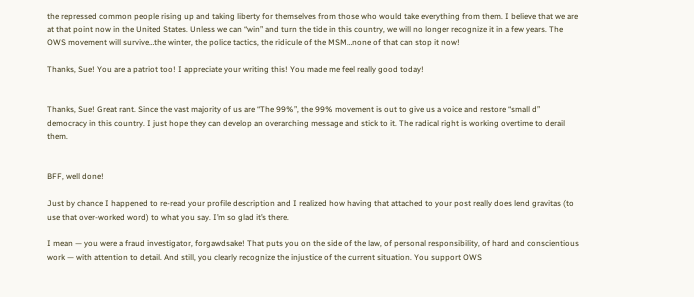the repressed common people rising up and taking liberty for themselves from those who would take everything from them. I believe that we are at that point now in the United States. Unless we can “win” and turn the tide in this country, we will no longer recognize it in a few years. The OWS movement will survive…the winter, the police tactics, the ridicule of the MSM…none of that can stop it now!

Thanks, Sue! You are a patriot too! I appreciate your writing this! You made me feel really good today!


Thanks, Sue! Great rant. Since the vast majority of us are “The 99%”, the 99% movement is out to give us a voice and restore “small d” democracy in this country. I just hope they can develop an overarching message and stick to it. The radical right is working overtime to derail them.


BFF, well done!

Just by chance I happened to re-read your profile description and I realized how having that attached to your post really does lend gravitas (to use that over-worked word) to what you say. I’m so glad it’s there.

I mean — you were a fraud investigator, forgawdsake! That puts you on the side of the law, of personal responsibility, of hard and conscientious work — with attention to detail. And still, you clearly recognize the injustice of the current situation. You support OWS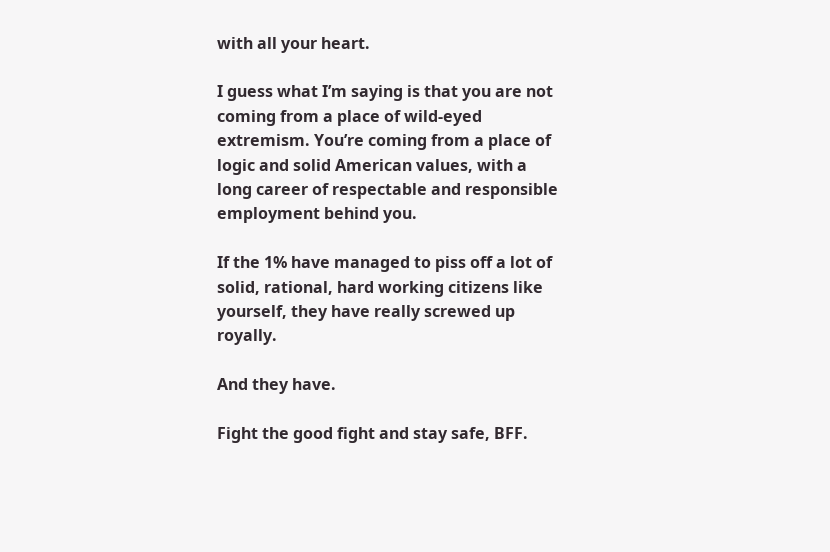with all your heart.

I guess what I’m saying is that you are not coming from a place of wild-eyed extremism. You’re coming from a place of logic and solid American values, with a long career of respectable and responsible employment behind you.

If the 1% have managed to piss off a lot of solid, rational, hard working citizens like yourself, they have really screwed up royally.

And they have.

Fight the good fight and stay safe, BFF.